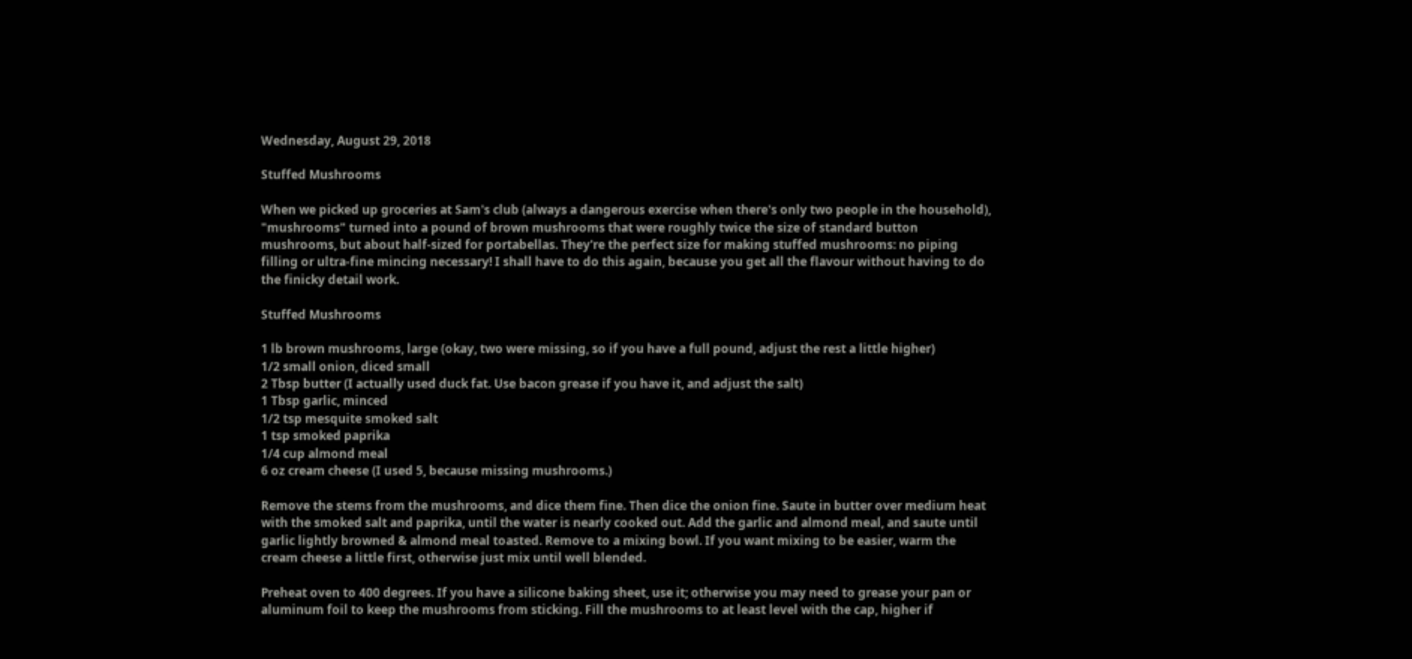Wednesday, August 29, 2018

Stuffed Mushrooms

When we picked up groceries at Sam's club (always a dangerous exercise when there's only two people in the household), "mushrooms" turned into a pound of brown mushrooms that were roughly twice the size of standard button mushrooms, but about half-sized for portabellas. They're the perfect size for making stuffed mushrooms: no piping filling or ultra-fine mincing necessary! I shall have to do this again, because you get all the flavour without having to do the finicky detail work.

Stuffed Mushrooms

1 lb brown mushrooms, large (okay, two were missing, so if you have a full pound, adjust the rest a little higher)
1/2 small onion, diced small
2 Tbsp butter (I actually used duck fat. Use bacon grease if you have it, and adjust the salt)
1 Tbsp garlic, minced
1/2 tsp mesquite smoked salt
1 tsp smoked paprika
1/4 cup almond meal
6 oz cream cheese (I used 5, because missing mushrooms.)

Remove the stems from the mushrooms, and dice them fine. Then dice the onion fine. Saute in butter over medium heat with the smoked salt and paprika, until the water is nearly cooked out. Add the garlic and almond meal, and saute until garlic lightly browned & almond meal toasted. Remove to a mixing bowl. If you want mixing to be easier, warm the cream cheese a little first, otherwise just mix until well blended.

Preheat oven to 400 degrees. If you have a silicone baking sheet, use it; otherwise you may need to grease your pan or aluminum foil to keep the mushrooms from sticking. Fill the mushrooms to at least level with the cap, higher if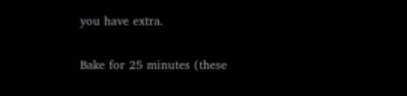you have extra.

Bake for 25 minutes (these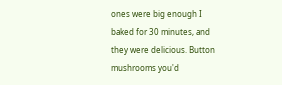ones were big enough I baked for 30 minutes, and they were delicious. Button mushrooms you'd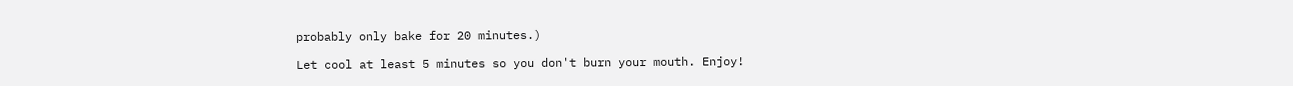probably only bake for 20 minutes.)

Let cool at least 5 minutes so you don't burn your mouth. Enjoy!